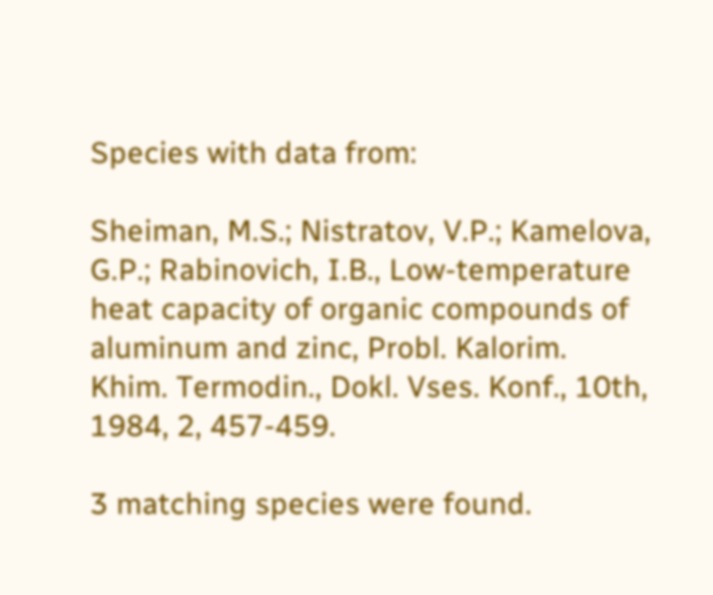Species with data from:

Sheiman, M.S.; Nistratov, V.P.; Kamelova, G.P.; Rabinovich, I.B., Low-temperature heat capacity of organic compounds of aluminum and zinc, Probl. Kalorim. Khim. Termodin., Dokl. Vses. Konf., 10th, 1984, 2, 457-459.

3 matching species were found.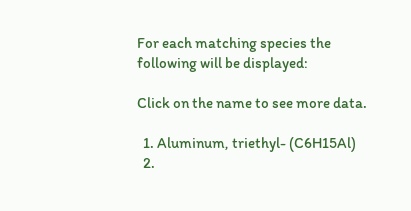For each matching species the following will be displayed:

Click on the name to see more data.

  1. Aluminum, triethyl- (C6H15Al)
  2.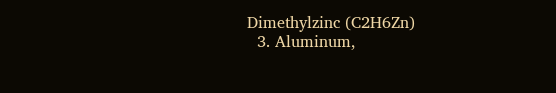Dimethylzinc (C2H6Zn)
  3. Aluminum,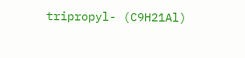tripropyl- (C9H21Al)